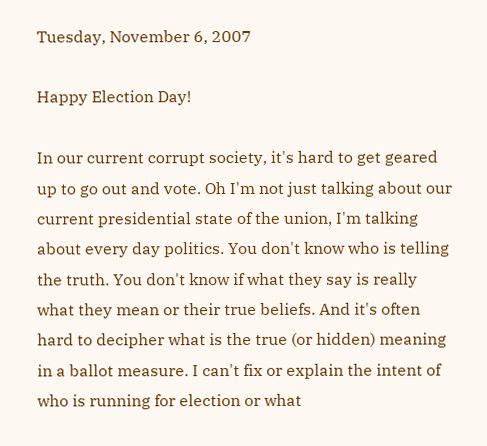Tuesday, November 6, 2007

Happy Election Day!

In our current corrupt society, it's hard to get geared up to go out and vote. Oh I'm not just talking about our current presidential state of the union, I'm talking about every day politics. You don't know who is telling the truth. You don't know if what they say is really what they mean or their true beliefs. And it's often hard to decipher what is the true (or hidden) meaning in a ballot measure. I can't fix or explain the intent of who is running for election or what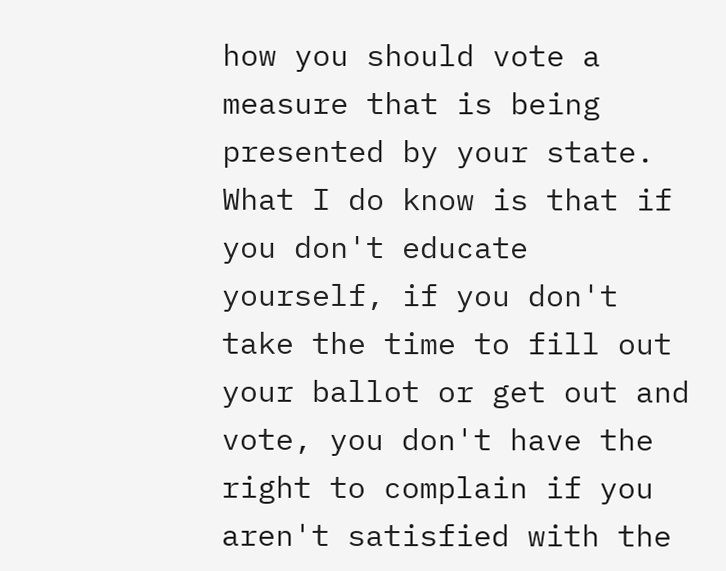how you should vote a measure that is being presented by your state. What I do know is that if you don't educate yourself, if you don't take the time to fill out your ballot or get out and vote, you don't have the right to complain if you aren't satisfied with the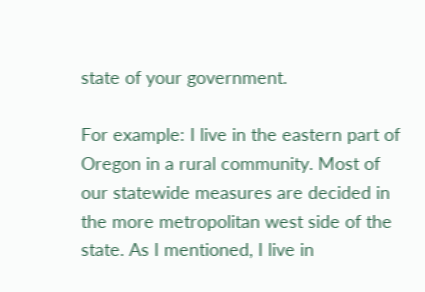state of your government.

For example: I live in the eastern part of Oregon in a rural community. Most of our statewide measures are decided in the more metropolitan west side of the state. As I mentioned, I live in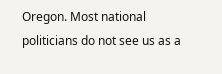Oregon. Most national politicians do not see us as a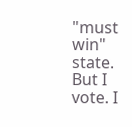"must win" state. But I vote. I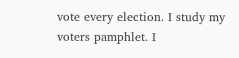vote every election. I study my voters pamphlet. I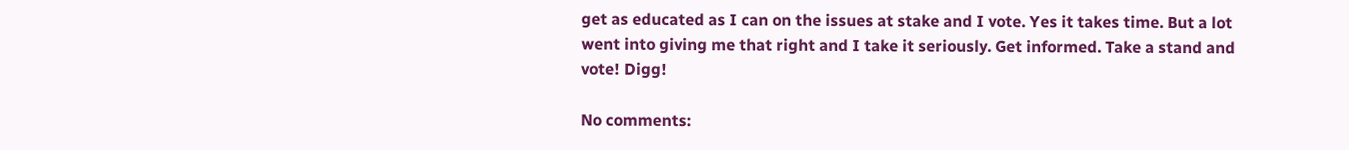get as educated as I can on the issues at stake and I vote. Yes it takes time. But a lot went into giving me that right and I take it seriously. Get informed. Take a stand and vote! Digg!

No comments: